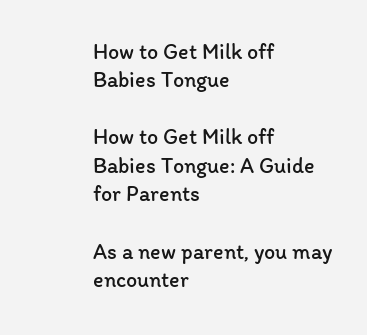How to Get Milk off Babies Tongue

How to Get Milk off Babies Tongue: A Guide for Parents

As a new parent, you may encounter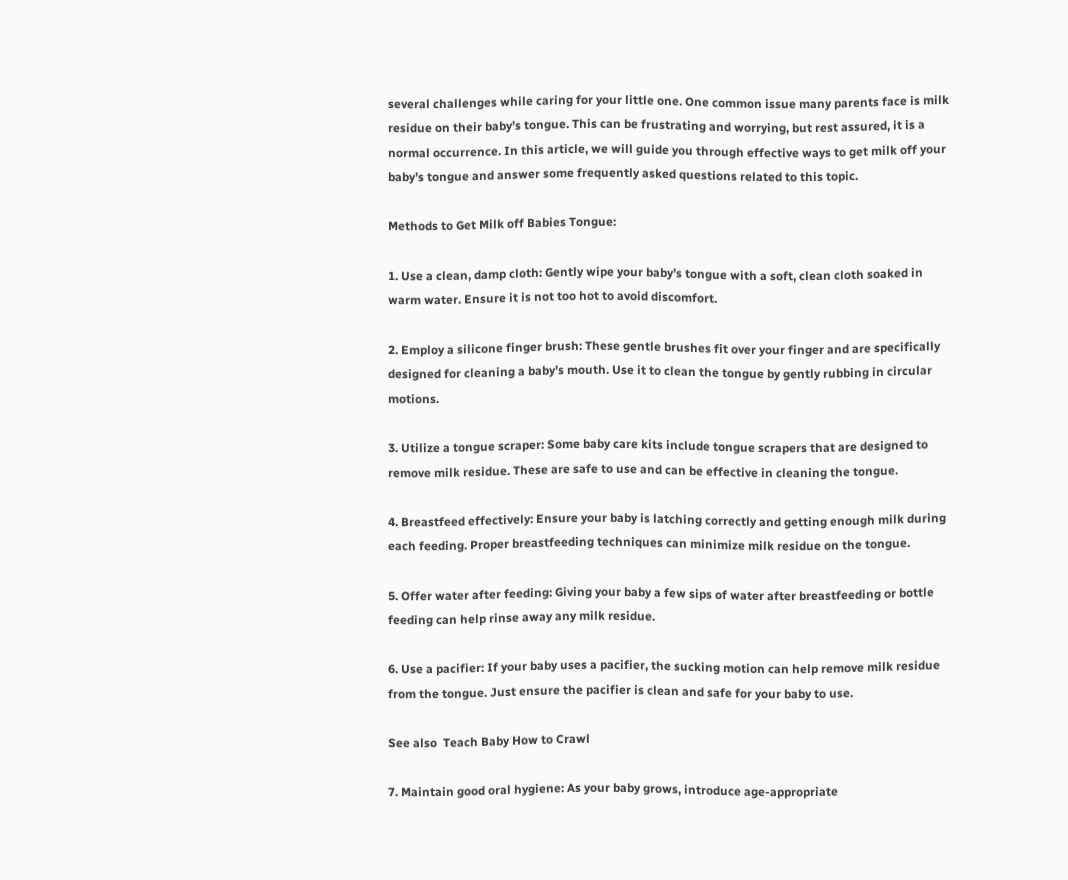several challenges while caring for your little one. One common issue many parents face is milk residue on their baby’s tongue. This can be frustrating and worrying, but rest assured, it is a normal occurrence. In this article, we will guide you through effective ways to get milk off your baby’s tongue and answer some frequently asked questions related to this topic.

Methods to Get Milk off Babies Tongue:

1. Use a clean, damp cloth: Gently wipe your baby’s tongue with a soft, clean cloth soaked in warm water. Ensure it is not too hot to avoid discomfort.

2. Employ a silicone finger brush: These gentle brushes fit over your finger and are specifically designed for cleaning a baby’s mouth. Use it to clean the tongue by gently rubbing in circular motions.

3. Utilize a tongue scraper: Some baby care kits include tongue scrapers that are designed to remove milk residue. These are safe to use and can be effective in cleaning the tongue.

4. Breastfeed effectively: Ensure your baby is latching correctly and getting enough milk during each feeding. Proper breastfeeding techniques can minimize milk residue on the tongue.

5. Offer water after feeding: Giving your baby a few sips of water after breastfeeding or bottle feeding can help rinse away any milk residue.

6. Use a pacifier: If your baby uses a pacifier, the sucking motion can help remove milk residue from the tongue. Just ensure the pacifier is clean and safe for your baby to use.

See also  Teach Baby How to Crawl

7. Maintain good oral hygiene: As your baby grows, introduce age-appropriate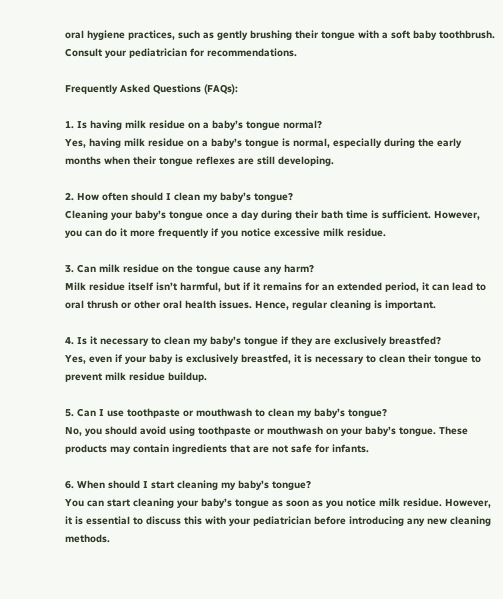oral hygiene practices, such as gently brushing their tongue with a soft baby toothbrush. Consult your pediatrician for recommendations.

Frequently Asked Questions (FAQs):

1. Is having milk residue on a baby’s tongue normal?
Yes, having milk residue on a baby’s tongue is normal, especially during the early months when their tongue reflexes are still developing.

2. How often should I clean my baby’s tongue?
Cleaning your baby’s tongue once a day during their bath time is sufficient. However, you can do it more frequently if you notice excessive milk residue.

3. Can milk residue on the tongue cause any harm?
Milk residue itself isn’t harmful, but if it remains for an extended period, it can lead to oral thrush or other oral health issues. Hence, regular cleaning is important.

4. Is it necessary to clean my baby’s tongue if they are exclusively breastfed?
Yes, even if your baby is exclusively breastfed, it is necessary to clean their tongue to prevent milk residue buildup.

5. Can I use toothpaste or mouthwash to clean my baby’s tongue?
No, you should avoid using toothpaste or mouthwash on your baby’s tongue. These products may contain ingredients that are not safe for infants.

6. When should I start cleaning my baby’s tongue?
You can start cleaning your baby’s tongue as soon as you notice milk residue. However, it is essential to discuss this with your pediatrician before introducing any new cleaning methods.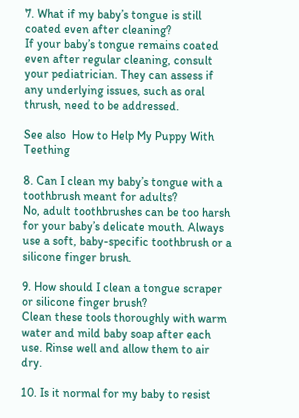7. What if my baby’s tongue is still coated even after cleaning?
If your baby’s tongue remains coated even after regular cleaning, consult your pediatrician. They can assess if any underlying issues, such as oral thrush, need to be addressed.

See also  How to Help My Puppy With Teething

8. Can I clean my baby’s tongue with a toothbrush meant for adults?
No, adult toothbrushes can be too harsh for your baby’s delicate mouth. Always use a soft, baby-specific toothbrush or a silicone finger brush.

9. How should I clean a tongue scraper or silicone finger brush?
Clean these tools thoroughly with warm water and mild baby soap after each use. Rinse well and allow them to air dry.

10. Is it normal for my baby to resist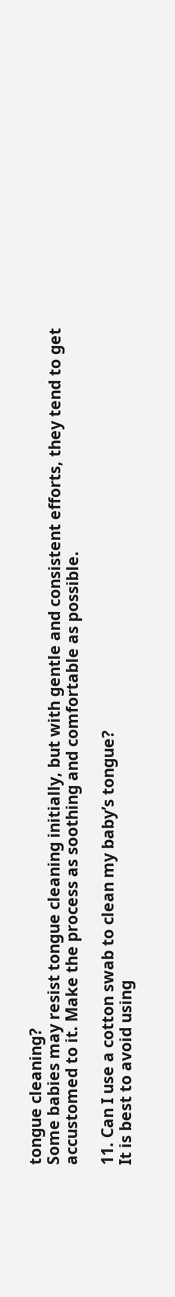tongue cleaning?
Some babies may resist tongue cleaning initially, but with gentle and consistent efforts, they tend to get accustomed to it. Make the process as soothing and comfortable as possible.

11. Can I use a cotton swab to clean my baby’s tongue?
It is best to avoid using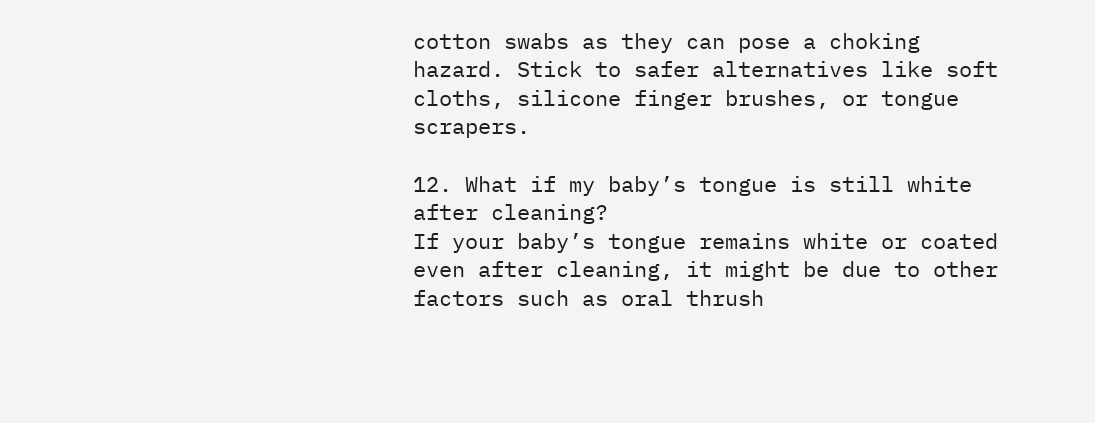cotton swabs as they can pose a choking hazard. Stick to safer alternatives like soft cloths, silicone finger brushes, or tongue scrapers.

12. What if my baby’s tongue is still white after cleaning?
If your baby’s tongue remains white or coated even after cleaning, it might be due to other factors such as oral thrush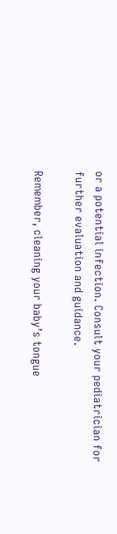or a potential infection. Consult your pediatrician for further evaluation and guidance.

Remember, cleaning your baby’s tongue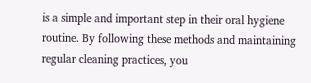is a simple and important step in their oral hygiene routine. By following these methods and maintaining regular cleaning practices, you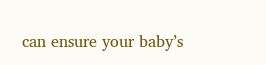can ensure your baby’s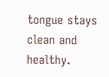tongue stays clean and healthy.